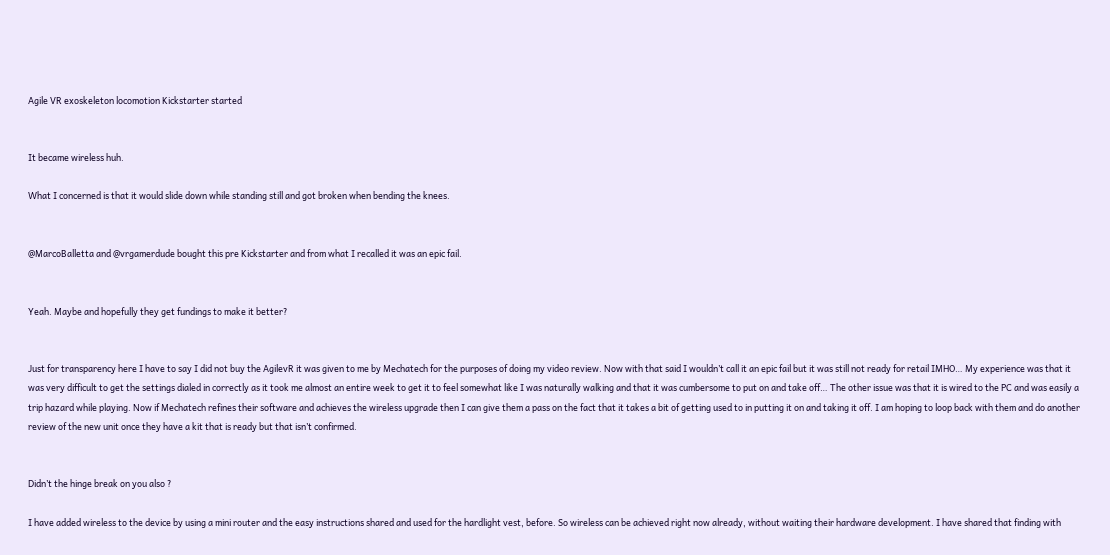Agile VR exoskeleton locomotion Kickstarter started


It became wireless huh.

What I concerned is that it would slide down while standing still and got broken when bending the knees.


@MarcoBalletta and @vrgamerdude bought this pre Kickstarter and from what I recalled it was an epic fail.


Yeah. Maybe and hopefully they get fundings to make it better?


Just for transparency here I have to say I did not buy the AgilevR it was given to me by Mechatech for the purposes of doing my video review. Now with that said I wouldn’t call it an epic fail but it was still not ready for retail IMHO… My experience was that it was very difficult to get the settings dialed in correctly as it took me almost an entire week to get it to feel somewhat like I was naturally walking and that it was cumbersome to put on and take off… The other issue was that it is wired to the PC and was easily a trip hazard while playing. Now if Mechatech refines their software and achieves the wireless upgrade then I can give them a pass on the fact that it takes a bit of getting used to in putting it on and taking it off. I am hoping to loop back with them and do another review of the new unit once they have a kit that is ready but that isn’t confirmed.


Didn’t the hinge break on you also ?

I have added wireless to the device by using a mini router and the easy instructions shared and used for the hardlight vest, before. So wireless can be achieved right now already, without waiting their hardware development. I have shared that finding with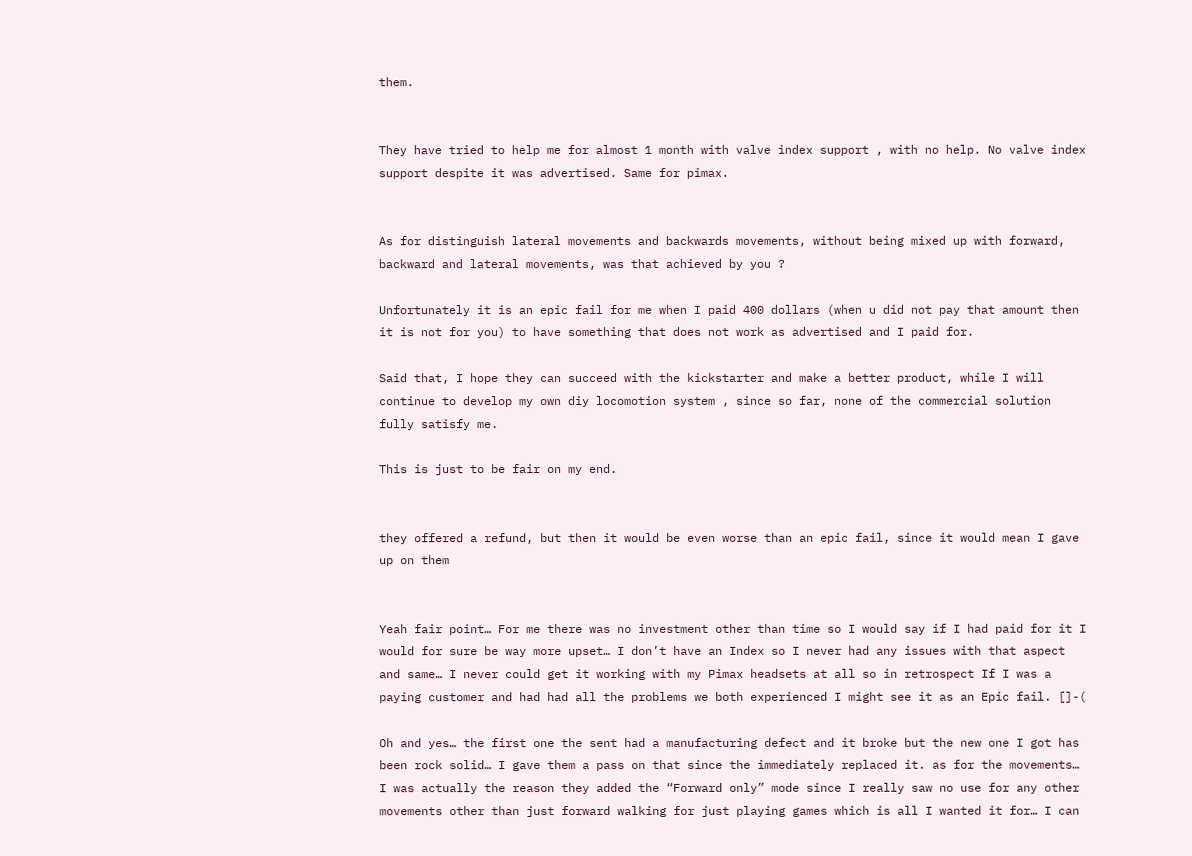them.


They have tried to help me for almost 1 month with valve index support , with no help. No valve index support despite it was advertised. Same for pimax.


As for distinguish lateral movements and backwards movements, without being mixed up with forward, backward and lateral movements, was that achieved by you ?

Unfortunately it is an epic fail for me when I paid 400 dollars (when u did not pay that amount then it is not for you) to have something that does not work as advertised and I paid for.

Said that, I hope they can succeed with the kickstarter and make a better product, while I will continue to develop my own diy locomotion system , since so far, none of the commercial solution fully satisfy me.

This is just to be fair on my end.


they offered a refund, but then it would be even worse than an epic fail, since it would mean I gave up on them


Yeah fair point… For me there was no investment other than time so I would say if I had paid for it I would for sure be way more upset… I don’t have an Index so I never had any issues with that aspect and same… I never could get it working with my Pimax headsets at all so in retrospect If I was a paying customer and had had all the problems we both experienced I might see it as an Epic fail. []-(

Oh and yes… the first one the sent had a manufacturing defect and it broke but the new one I got has been rock solid… I gave them a pass on that since the immediately replaced it. as for the movements… I was actually the reason they added the “Forward only” mode since I really saw no use for any other movements other than just forward walking for just playing games which is all I wanted it for… I can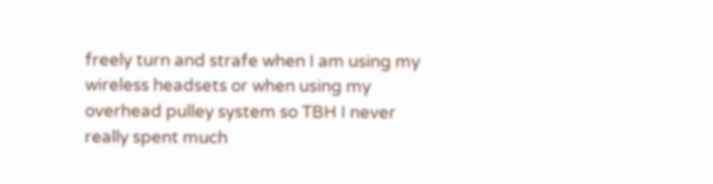freely turn and strafe when I am using my wireless headsets or when using my overhead pulley system so TBH I never really spent much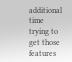additional time trying to get those features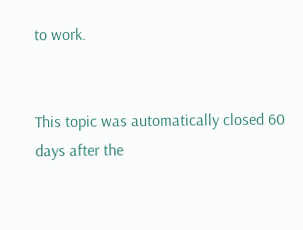to work.


This topic was automatically closed 60 days after the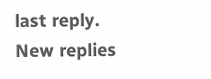last reply. New replies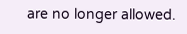are no longer allowed.